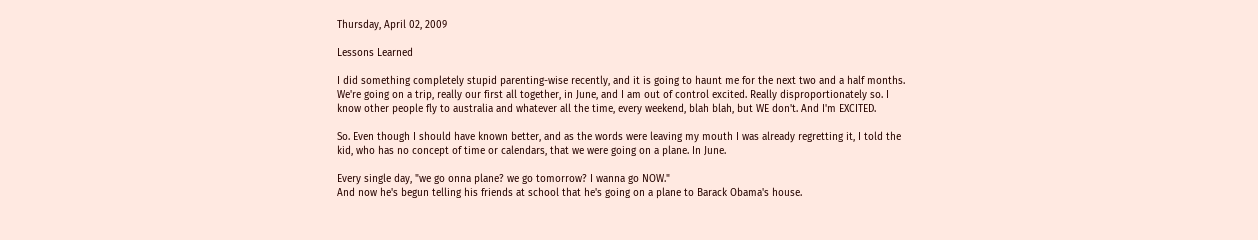Thursday, April 02, 2009

Lessons Learned

I did something completely stupid parenting-wise recently, and it is going to haunt me for the next two and a half months.
We're going on a trip, really our first all together, in June, and I am out of control excited. Really disproportionately so. I know other people fly to australia and whatever all the time, every weekend, blah blah, but WE don't. And I'm EXCITED.

So. Even though I should have known better, and as the words were leaving my mouth I was already regretting it, I told the kid, who has no concept of time or calendars, that we were going on a plane. In June.

Every single day, "we go onna plane? we go tomorrow? I wanna go NOW."
And now he's begun telling his friends at school that he's going on a plane to Barack Obama's house.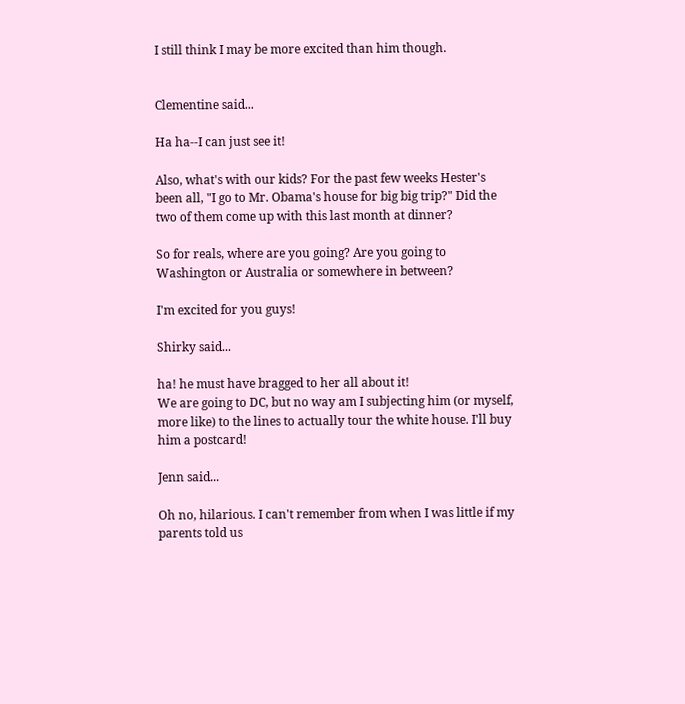I still think I may be more excited than him though.


Clementine said...

Ha ha--I can just see it!

Also, what's with our kids? For the past few weeks Hester's been all, "I go to Mr. Obama's house for big big trip?" Did the two of them come up with this last month at dinner?

So for reals, where are you going? Are you going to Washington or Australia or somewhere in between?

I'm excited for you guys!

Shirky said...

ha! he must have bragged to her all about it!
We are going to DC, but no way am I subjecting him (or myself, more like) to the lines to actually tour the white house. I'll buy him a postcard!

Jenn said...

Oh no, hilarious. I can't remember from when I was little if my parents told us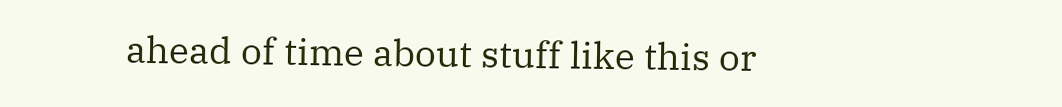ahead of time about stuff like this or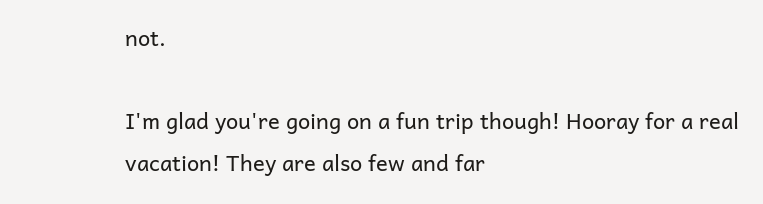not.

I'm glad you're going on a fun trip though! Hooray for a real vacation! They are also few and far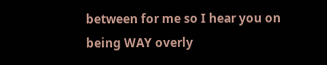between for me so I hear you on being WAY overly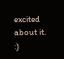excited about it. :)